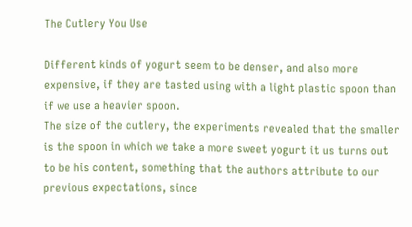The Cutlery You Use

Different kinds of yogurt seem to be denser, and also more expensive, if they are tasted using with a light plastic spoon than if we use a heavier spoon.
The size of the cutlery, the experiments revealed that the smaller is the spoon in which we take a more sweet yogurt it us turns out to be his content, something that the authors attribute to our previous expectations, since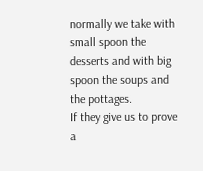normally we take with small spoon the desserts and with big spoon the soups and the pottages.
If they give us to prove a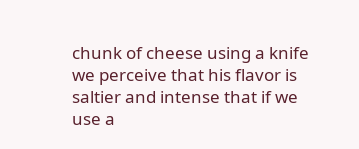chunk of cheese using a knife we perceive that his flavor is saltier and intense that if we use a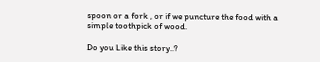spoon or a fork , or if we puncture the food with a simple toothpick of wood.

Do you Like this story..?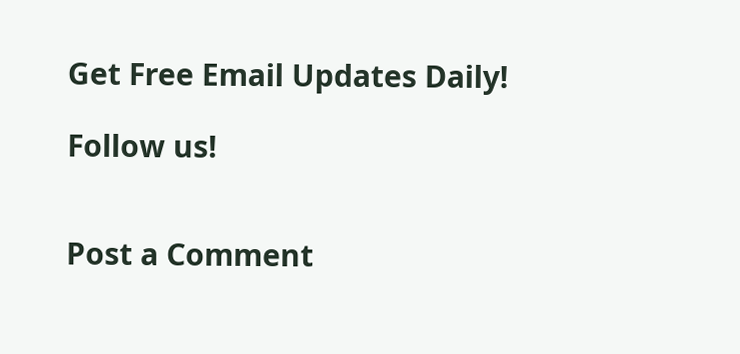Get Free Email Updates Daily!

Follow us!


Post a Comment